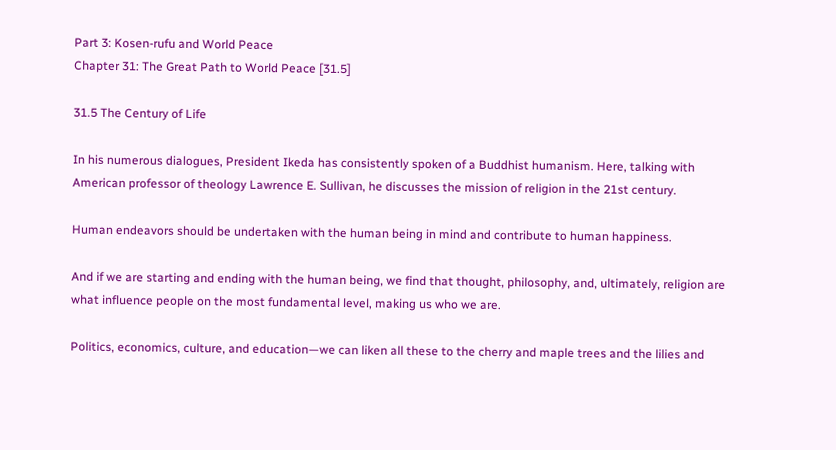Part 3: Kosen-rufu and World Peace
Chapter 31: The Great Path to World Peace [31.5]

31.5 The Century of Life

In his numerous dialogues, President Ikeda has consistently spoken of a Buddhist humanism. Here, talking with American professor of theology Lawrence E. Sullivan, he discusses the mission of religion in the 21st century.

Human endeavors should be undertaken with the human being in mind and contribute to human happiness.

And if we are starting and ending with the human being, we find that thought, philosophy, and, ultimately, religion are what influence people on the most fundamental level, making us who we are.

Politics, economics, culture, and education—we can liken all these to the cherry and maple trees and the lilies and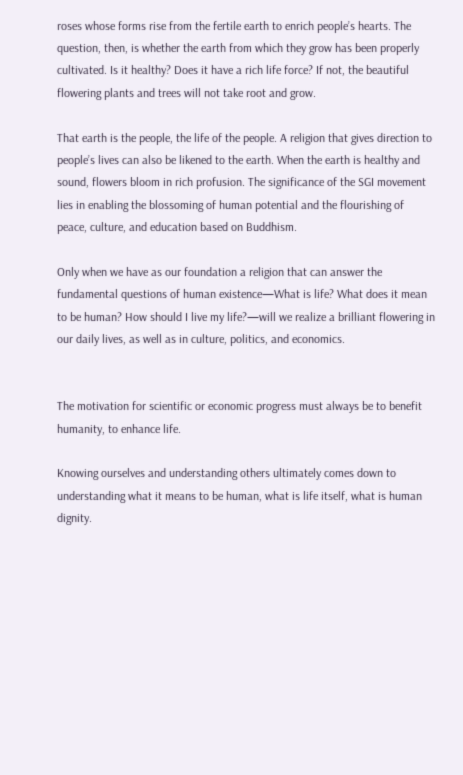roses whose forms rise from the fertile earth to enrich people’s hearts. The question, then, is whether the earth from which they grow has been properly cultivated. Is it healthy? Does it have a rich life force? If not, the beautiful flowering plants and trees will not take root and grow.

That earth is the people, the life of the people. A religion that gives direction to people’s lives can also be likened to the earth. When the earth is healthy and sound, flowers bloom in rich profusion. The significance of the SGI movement lies in enabling the blossoming of human potential and the flourishing of peace, culture, and education based on Buddhism.

Only when we have as our foundation a religion that can answer the fundamental questions of human existence—What is life? What does it mean to be human? How should I live my life?—will we realize a brilliant flowering in our daily lives, as well as in culture, politics, and economics.


The motivation for scientific or economic progress must always be to benefit humanity, to enhance life.

Knowing ourselves and understanding others ultimately comes down to understanding what it means to be human, what is life itself, what is human dignity.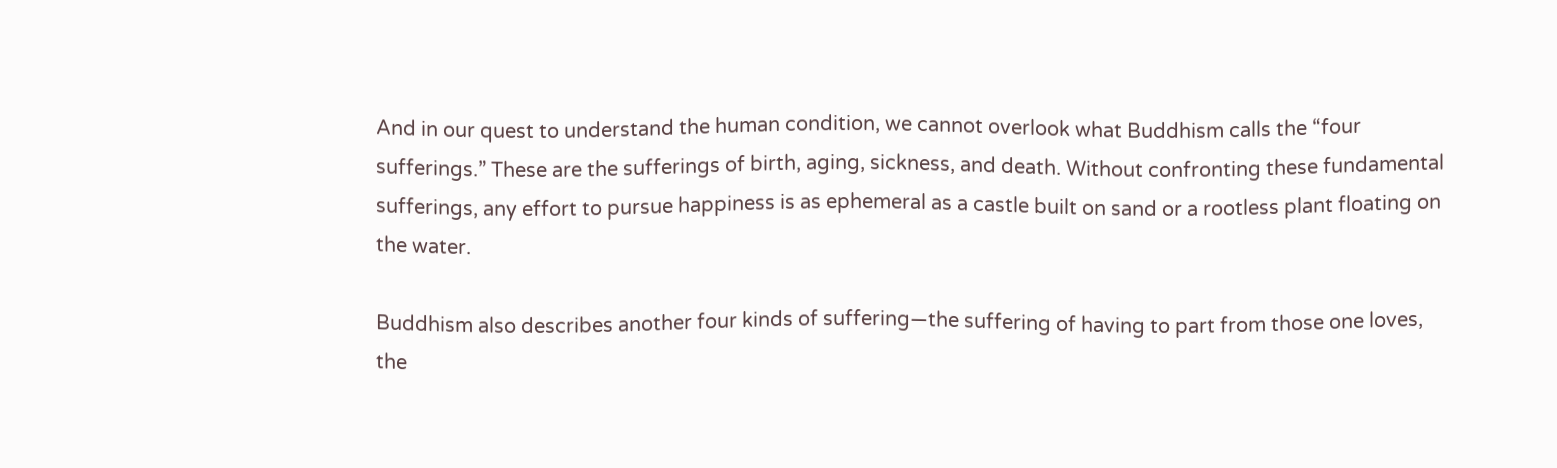And in our quest to understand the human condition, we cannot overlook what Buddhism calls the “four sufferings.” These are the sufferings of birth, aging, sickness, and death. Without confronting these fundamental sufferings, any effort to pursue happiness is as ephemeral as a castle built on sand or a rootless plant floating on the water.

Buddhism also describes another four kinds of suffering—the suffering of having to part from those one loves, the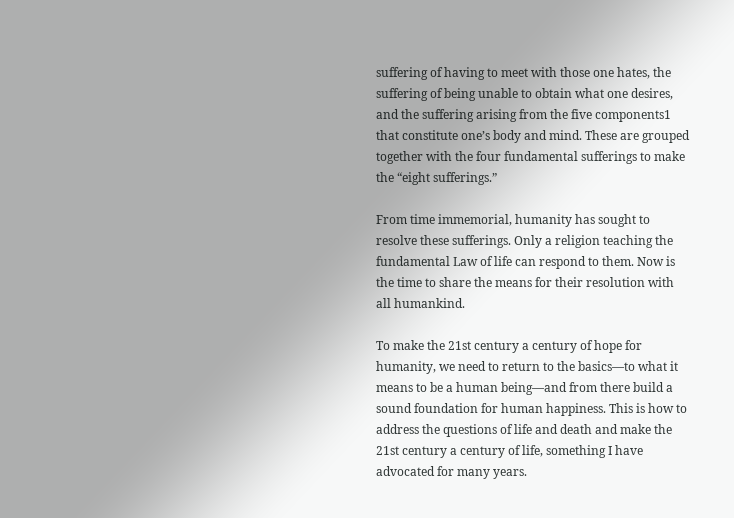suffering of having to meet with those one hates, the suffering of being unable to obtain what one desires, and the suffering arising from the five components1 that constitute one’s body and mind. These are grouped together with the four fundamental sufferings to make the “eight sufferings.”

From time immemorial, humanity has sought to resolve these sufferings. Only a religion teaching the fundamental Law of life can respond to them. Now is the time to share the means for their resolution with all humankind.

To make the 21st century a century of hope for humanity, we need to return to the basics—to what it means to be a human being—and from there build a sound foundation for human happiness. This is how to address the questions of life and death and make the 21st century a century of life, something I have advocated for many years.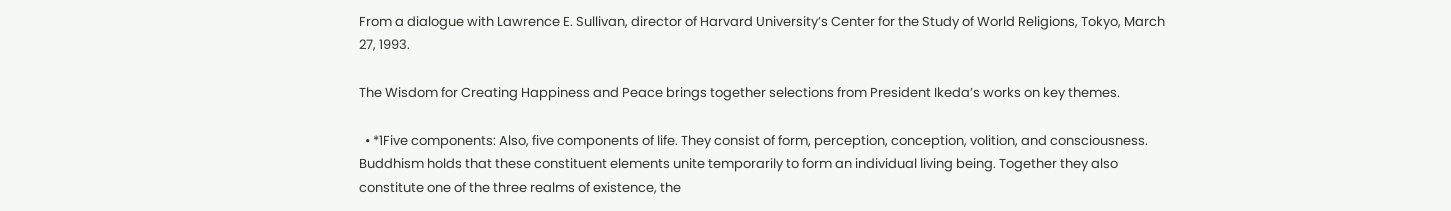From a dialogue with Lawrence E. Sullivan, director of Harvard University’s Center for the Study of World Religions, Tokyo, March 27, 1993.

The Wisdom for Creating Happiness and Peace brings together selections from President Ikeda’s works on key themes.

  • *1Five components: Also, five components of life. They consist of form, perception, conception, volition, and consciousness. Buddhism holds that these constituent elements unite temporarily to form an individual living being. Together they also constitute one of the three realms of existence, the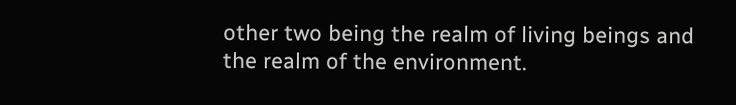other two being the realm of living beings and the realm of the environment.